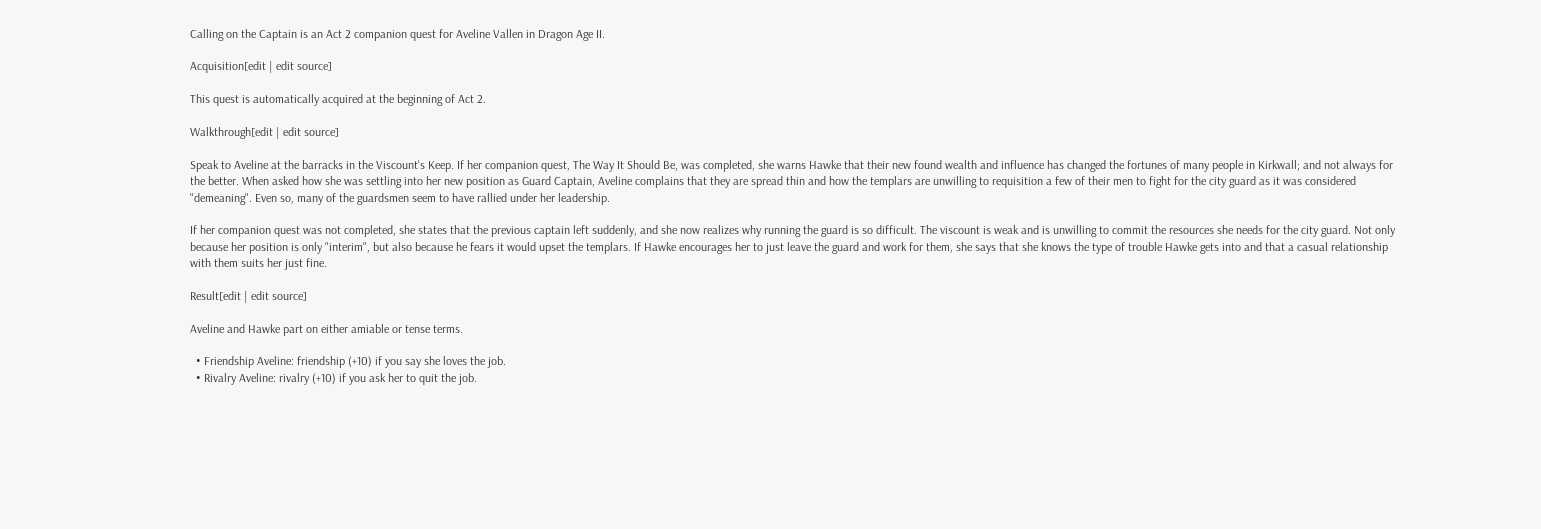Calling on the Captain is an Act 2 companion quest for Aveline Vallen in Dragon Age II.

Acquisition[edit | edit source]

This quest is automatically acquired at the beginning of Act 2.

Walkthrough[edit | edit source]

Speak to Aveline at the barracks in the Viscount's Keep. If her companion quest, The Way It Should Be, was completed, she warns Hawke that their new found wealth and influence has changed the fortunes of many people in Kirkwall; and not always for the better. When asked how she was settling into her new position as Guard Captain, Aveline complains that they are spread thin and how the templars are unwilling to requisition a few of their men to fight for the city guard as it was considered "demeaning". Even so, many of the guardsmen seem to have rallied under her leadership.

If her companion quest was not completed, she states that the previous captain left suddenly, and she now realizes why running the guard is so difficult. The viscount is weak and is unwilling to commit the resources she needs for the city guard. Not only because her position is only "interim", but also because he fears it would upset the templars. If Hawke encourages her to just leave the guard and work for them, she says that she knows the type of trouble Hawke gets into and that a casual relationship with them suits her just fine.

Result[edit | edit source]

Aveline and Hawke part on either amiable or tense terms.

  • Friendship Aveline: friendship (+10) if you say she loves the job.
  • Rivalry Aveline: rivalry (+10) if you ask her to quit the job.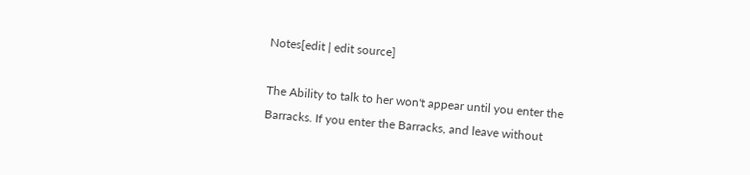Notes[edit | edit source]

The Ability to talk to her won't appear until you enter the Barracks. If you enter the Barracks, and leave without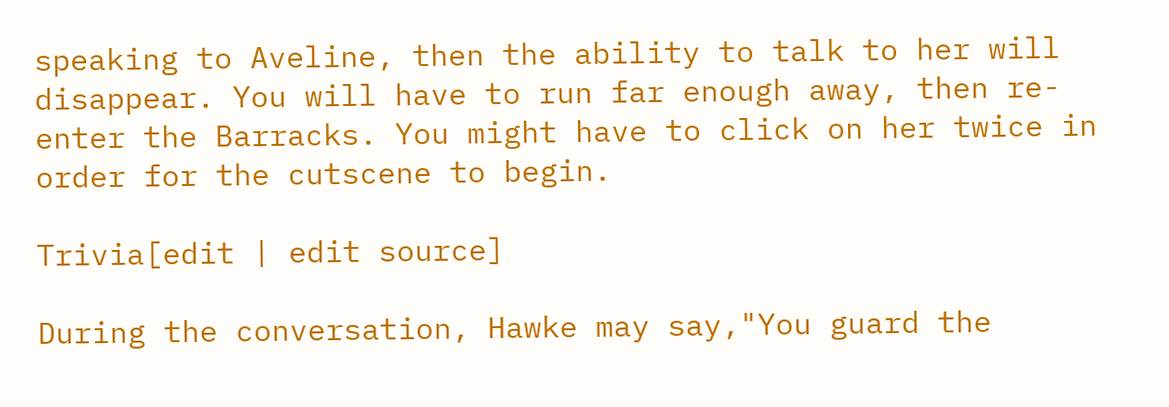speaking to Aveline, then the ability to talk to her will disappear. You will have to run far enough away, then re-enter the Barracks. You might have to click on her twice in order for the cutscene to begin.

Trivia[edit | edit source]

During the conversation, Hawke may say,"You guard the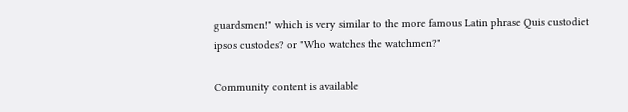guardsmen!" which is very similar to the more famous Latin phrase Quis custodiet ipsos custodes? or "Who watches the watchmen?"

Community content is available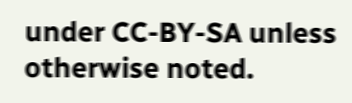under CC-BY-SA unless otherwise noted.